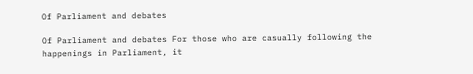Of Parliament and debates

Of Parliament and debates For those who are casually following the happenings in Parliament, it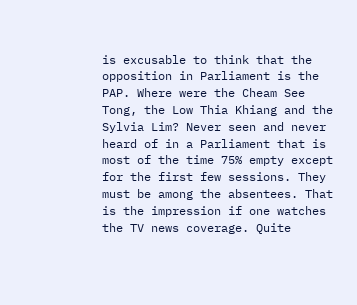is excusable to think that the opposition in Parliament is the PAP. Where were the Cheam See Tong, the Low Thia Khiang and the Sylvia Lim? Never seen and never heard of in a Parliament that is most of the time 75% empty except for the first few sessions. They must be among the absentees. That is the impression if one watches the TV news coverage. Quite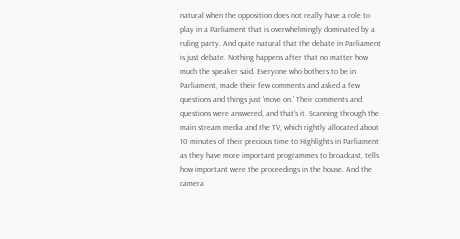natural when the opposition does not really have a role to play in a Parliament that is overwhelmingly dominated by a ruling party. And quite natural that the debate in Parliament is just debate. Nothing happens after that no matter how much the speaker said. Everyone who bothers to be in Parliament, made their few comments and asked a few questions and things just 'move on.' Their comments and questions were answered, and that's it. Scanning through the main stream media and the TV, which rightly allocated about 10 minutes of their precious time to Highlights in Parliament as they have more important programmes to broadcast, tells how important were the proceedings in the house. And the camera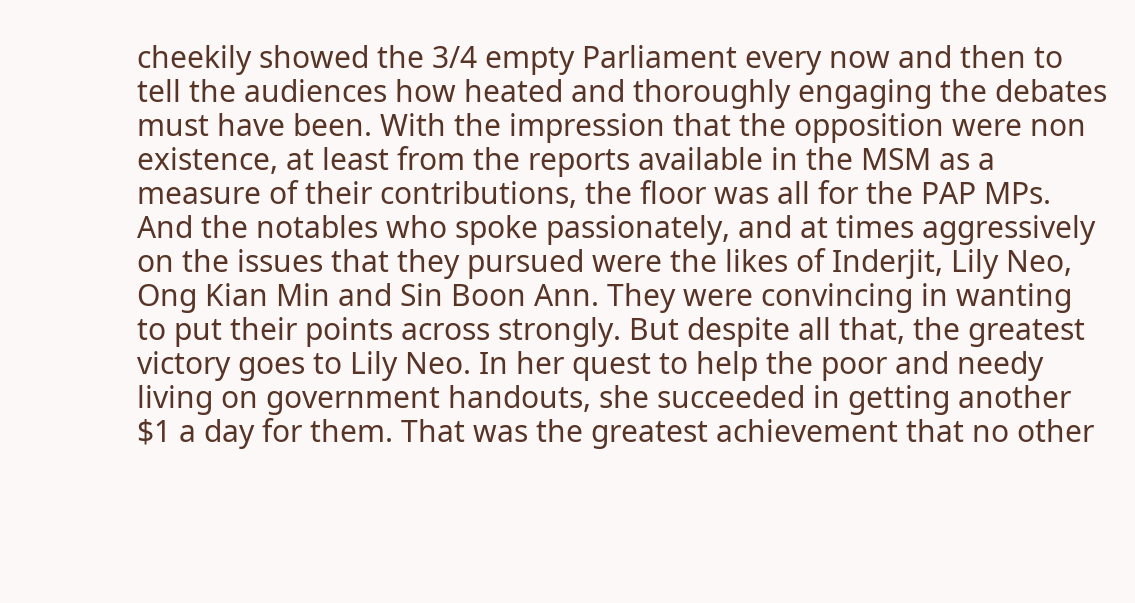cheekily showed the 3/4 empty Parliament every now and then to tell the audiences how heated and thoroughly engaging the debates must have been. With the impression that the opposition were non existence, at least from the reports available in the MSM as a measure of their contributions, the floor was all for the PAP MPs. And the notables who spoke passionately, and at times aggressively on the issues that they pursued were the likes of Inderjit, Lily Neo, Ong Kian Min and Sin Boon Ann. They were convincing in wanting to put their points across strongly. But despite all that, the greatest victory goes to Lily Neo. In her quest to help the poor and needy living on government handouts, she succeeded in getting another $1 a day for them. That was the greatest achievement that no other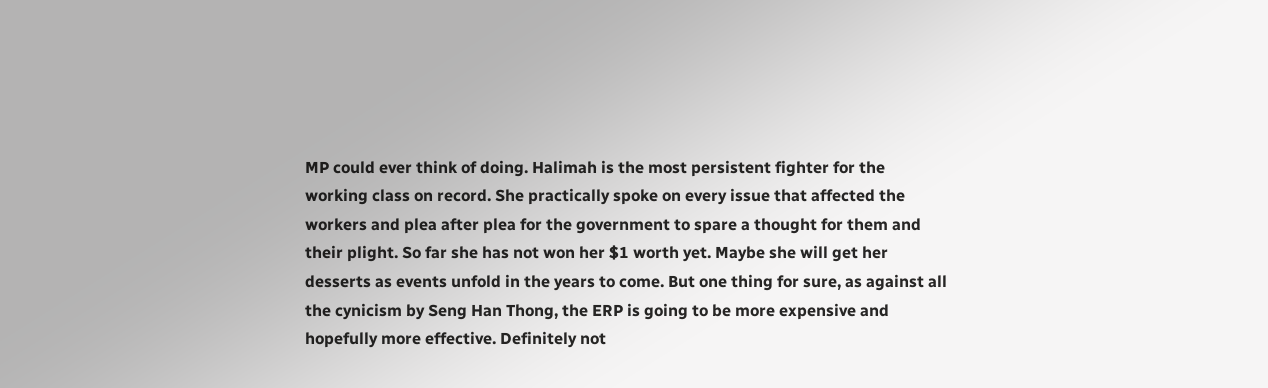MP could ever think of doing. Halimah is the most persistent fighter for the working class on record. She practically spoke on every issue that affected the workers and plea after plea for the government to spare a thought for them and their plight. So far she has not won her $1 worth yet. Maybe she will get her desserts as events unfold in the years to come. But one thing for sure, as against all the cynicism by Seng Han Thong, the ERP is going to be more expensive and hopefully more effective. Definitely not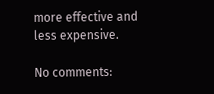more effective and less expensive.

No comments: